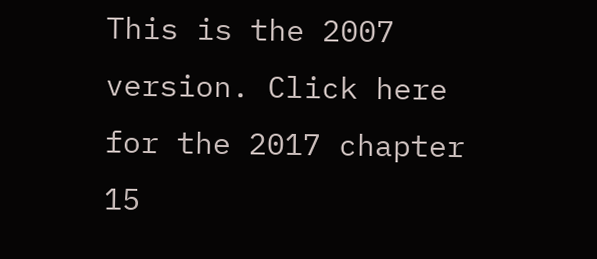This is the 2007 version. Click here for the 2017 chapter 15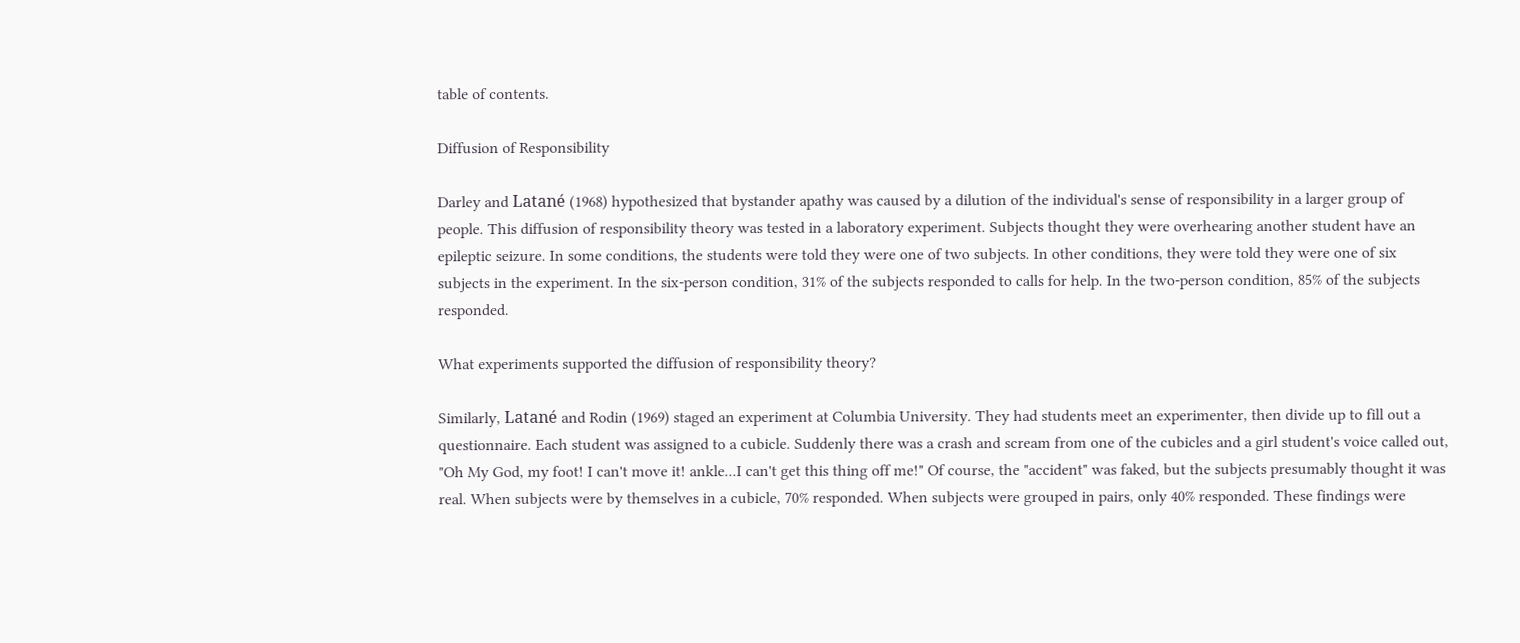table of contents.

Diffusion of Responsibility

Darley and Latané (1968) hypothesized that bystander apathy was caused by a dilution of the individual's sense of responsibility in a larger group of people. This diffusion of responsibility theory was tested in a laboratory experiment. Subjects thought they were overhearing another student have an epileptic seizure. In some conditions, the students were told they were one of two subjects. In other conditions, they were told they were one of six subjects in the experiment. In the six-person condition, 31% of the subjects responded to calls for help. In the two-person condition, 85% of the subjects responded.

What experiments supported the diffusion of responsibility theory?

Similarly, Latané and Rodin (1969) staged an experiment at Columbia University. They had students meet an experimenter, then divide up to fill out a questionnaire. Each student was assigned to a cubicle. Suddenly there was a crash and scream from one of the cubicles and a girl student's voice called out, "Oh My God, my foot! I can't move it! ankle...I can't get this thing off me!" Of course, the "accident" was faked, but the subjects presumably thought it was real. When subjects were by themselves in a cubicle, 70% responded. When subjects were grouped in pairs, only 40% responded. These findings were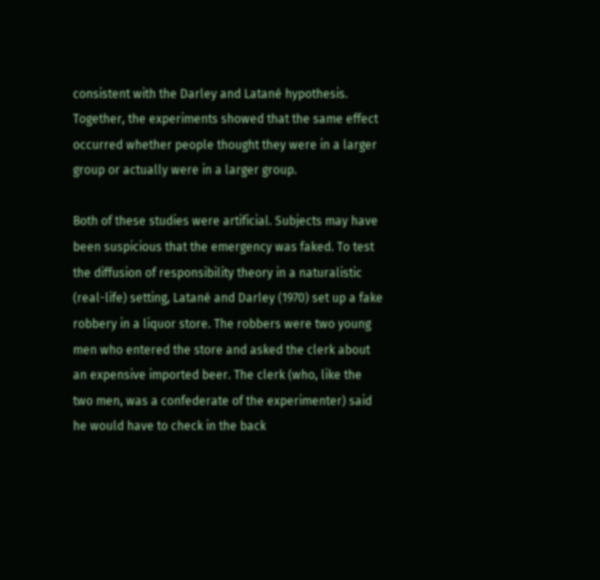consistent with the Darley and Latané hypothesis. Together, the experiments showed that the same effect occurred whether people thought they were in a larger group or actually were in a larger group.

Both of these studies were artificial. Subjects may have been suspicious that the emergency was faked. To test the diffusion of responsibility theory in a naturalistic (real-life) setting, Latané and Darley (1970) set up a fake robbery in a liquor store. The robbers were two young men who entered the store and asked the clerk about an expensive imported beer. The clerk (who, like the two men, was a confederate of the experimenter) said he would have to check in the back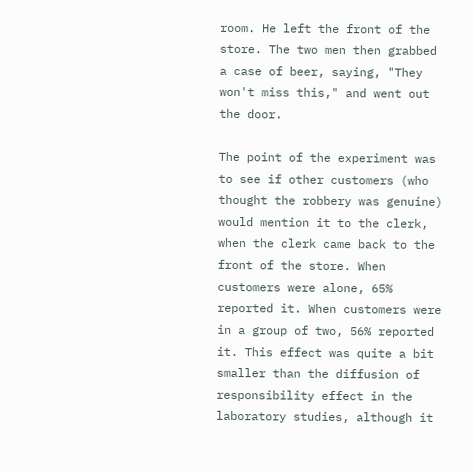room. He left the front of the store. The two men then grabbed a case of beer, saying, "They won't miss this," and went out the door.

The point of the experiment was to see if other customers (who thought the robbery was genuine) would mention it to the clerk, when the clerk came back to the front of the store. When customers were alone, 65% reported it. When customers were in a group of two, 56% reported it. This effect was quite a bit smaller than the diffusion of responsibility effect in the laboratory studies, although it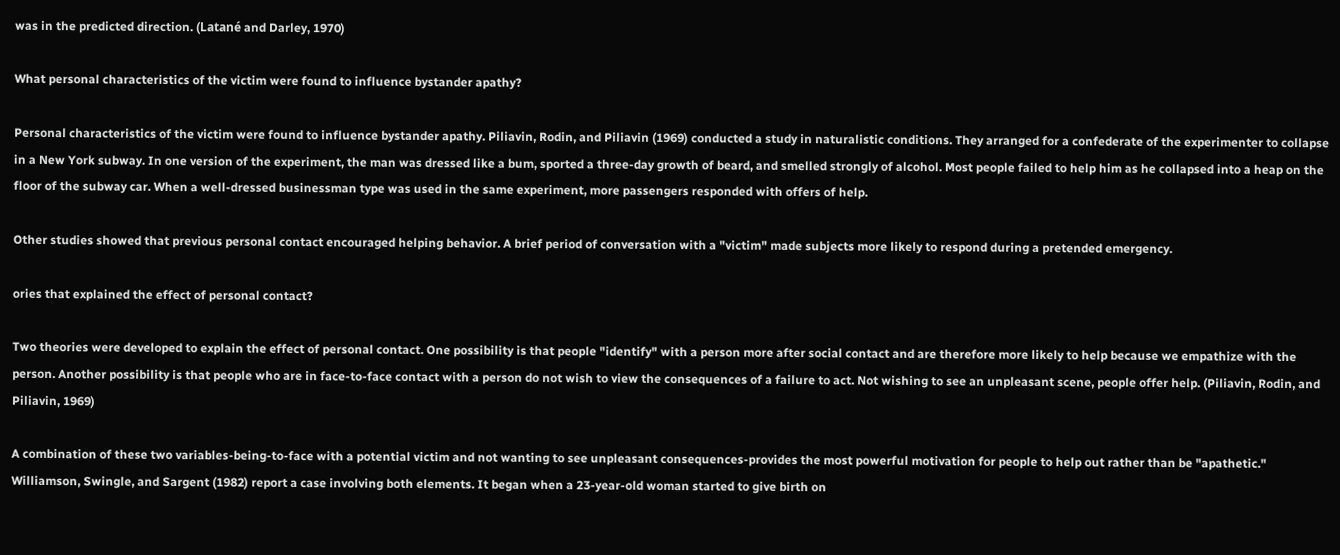was in the predicted direction. (Latané and Darley, 1970)

What personal characteristics of the victim were found to influence bystander apathy?

Personal characteristics of the victim were found to influence bystander apathy. Piliavin, Rodin, and Piliavin (1969) conducted a study in naturalistic conditions. They arranged for a confederate of the experimenter to collapse in a New York subway. In one version of the experiment, the man was dressed like a bum, sported a three-day growth of beard, and smelled strongly of alcohol. Most people failed to help him as he collapsed into a heap on the floor of the subway car. When a well-dressed businessman type was used in the same experiment, more passengers responded with offers of help.

Other studies showed that previous personal contact encouraged helping behavior. A brief period of conversation with a "victim" made subjects more likely to respond during a pretended emergency.

ories that explained the effect of personal contact?

Two theories were developed to explain the effect of personal contact. One possibility is that people "identify" with a person more after social contact and are therefore more likely to help because we empathize with the person. Another possibility is that people who are in face-to-face contact with a person do not wish to view the consequences of a failure to act. Not wishing to see an unpleasant scene, people offer help. (Piliavin, Rodin, and Piliavin, 1969)

A combination of these two variables-being-to-face with a potential victim and not wanting to see unpleasant consequences-provides the most powerful motivation for people to help out rather than be "apathetic." Williamson, Swingle, and Sargent (1982) report a case involving both elements. It began when a 23-year-old woman started to give birth on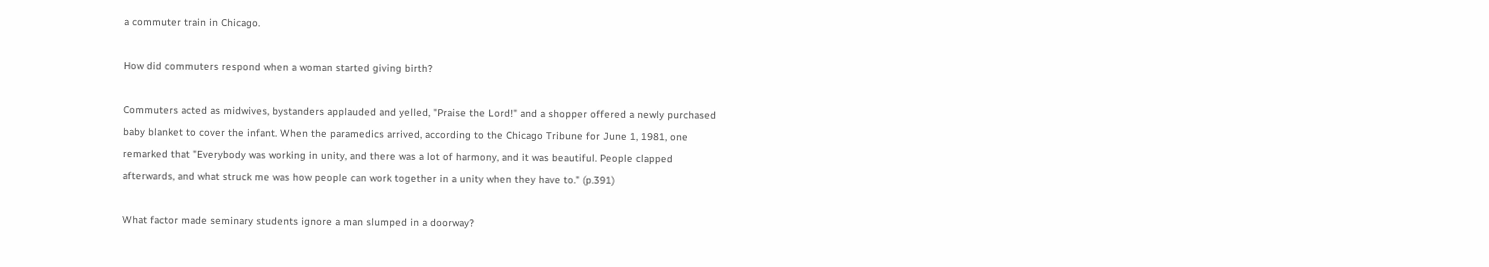a commuter train in Chicago.

How did commuters respond when a woman started giving birth?

Commuters acted as midwives, bystanders applauded and yelled, "Praise the Lord!" and a shopper offered a newly purchased baby blanket to cover the infant. When the paramedics arrived, according to the Chicago Tribune for June 1, 1981, one remarked that "Everybody was working in unity, and there was a lot of harmony, and it was beautiful. People clapped afterwards, and what struck me was how people can work together in a unity when they have to." (p.391)

What factor made seminary students ignore a man slumped in a doorway?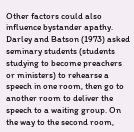Other factors could also influence bystander apathy. Darley and Batson (1973) asked seminary students (students studying to become preachers or ministers) to rehearse a speech in one room, then go to another room to deliver the speech to a waiting group. On the way to the second room,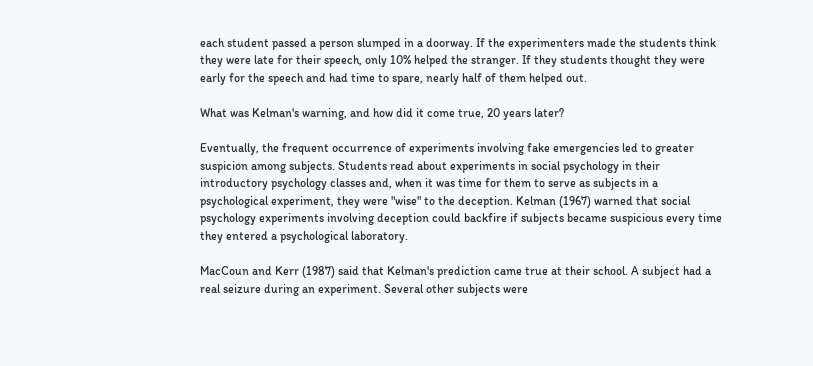each student passed a person slumped in a doorway. If the experimenters made the students think they were late for their speech, only 10% helped the stranger. If they students thought they were early for the speech and had time to spare, nearly half of them helped out.

What was Kelman's warning, and how did it come true, 20 years later?

Eventually, the frequent occurrence of experiments involving fake emergencies led to greater suspicion among subjects. Students read about experiments in social psychology in their introductory psychology classes and, when it was time for them to serve as subjects in a psychological experiment, they were "wise" to the deception. Kelman (1967) warned that social psychology experiments involving deception could backfire if subjects became suspicious every time they entered a psychological laboratory.

MacCoun and Kerr (1987) said that Kelman's prediction came true at their school. A subject had a real seizure during an experiment. Several other subjects were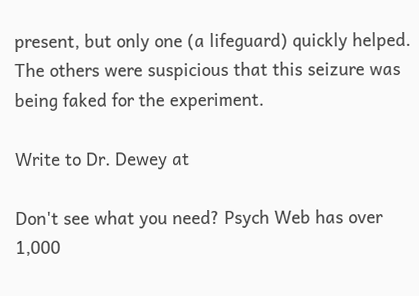present, but only one (a lifeguard) quickly helped. The others were suspicious that this seizure was being faked for the experiment.

Write to Dr. Dewey at

Don't see what you need? Psych Web has over 1,000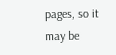pages, so it may be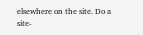elsewhere on the site. Do a site-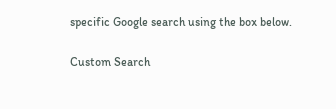specific Google search using the box below.

Custom Search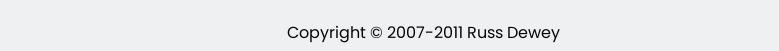Copyright © 2007-2011 Russ Dewey